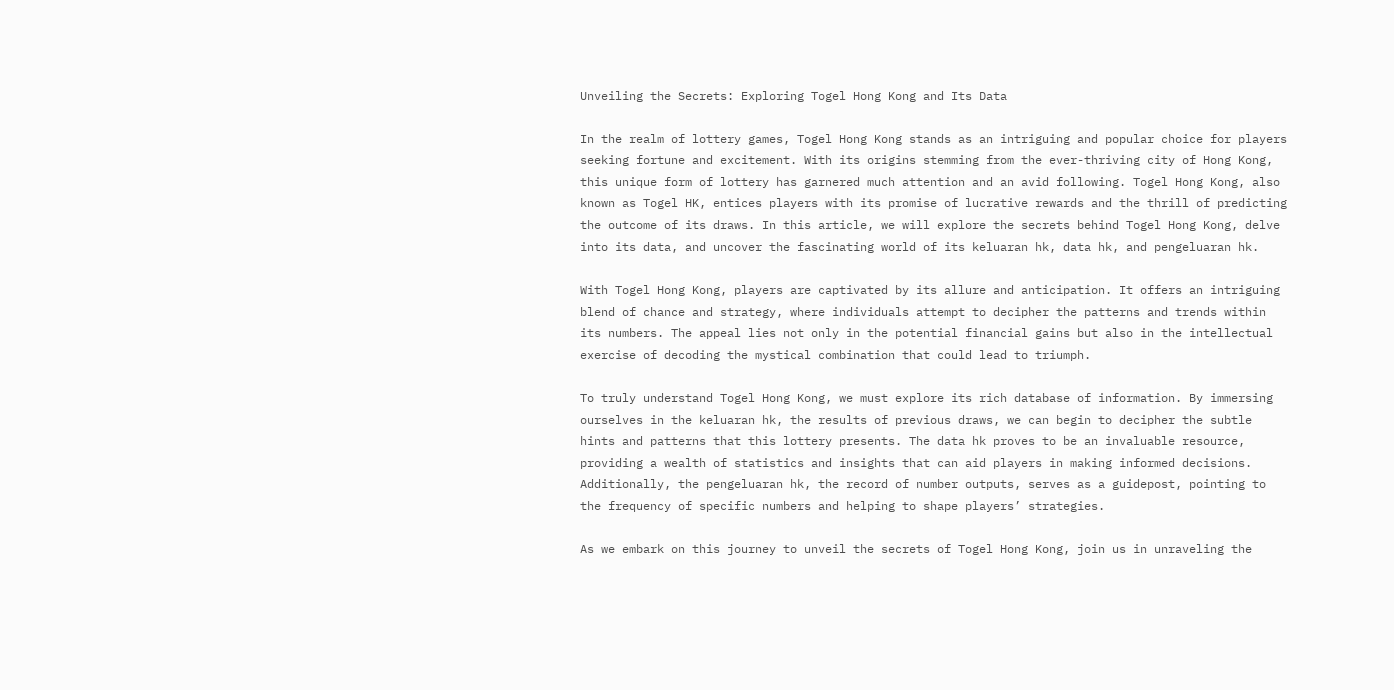Unveiling the Secrets: Exploring Togel Hong Kong and Its Data

In the realm of lottery games, Togel Hong Kong stands as an intriguing and popular choice for players seeking fortune and excitement. With its origins stemming from the ever-thriving city of Hong Kong, this unique form of lottery has garnered much attention and an avid following. Togel Hong Kong, also known as Togel HK, entices players with its promise of lucrative rewards and the thrill of predicting the outcome of its draws. In this article, we will explore the secrets behind Togel Hong Kong, delve into its data, and uncover the fascinating world of its keluaran hk, data hk, and pengeluaran hk.

With Togel Hong Kong, players are captivated by its allure and anticipation. It offers an intriguing blend of chance and strategy, where individuals attempt to decipher the patterns and trends within its numbers. The appeal lies not only in the potential financial gains but also in the intellectual exercise of decoding the mystical combination that could lead to triumph.

To truly understand Togel Hong Kong, we must explore its rich database of information. By immersing ourselves in the keluaran hk, the results of previous draws, we can begin to decipher the subtle hints and patterns that this lottery presents. The data hk proves to be an invaluable resource, providing a wealth of statistics and insights that can aid players in making informed decisions. Additionally, the pengeluaran hk, the record of number outputs, serves as a guidepost, pointing to the frequency of specific numbers and helping to shape players’ strategies.

As we embark on this journey to unveil the secrets of Togel Hong Kong, join us in unraveling the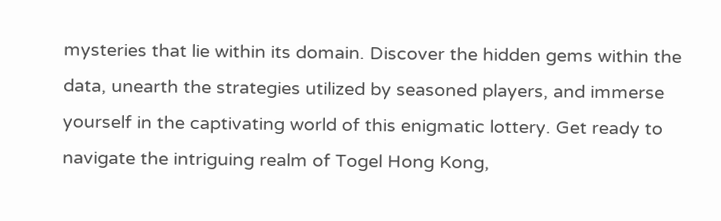mysteries that lie within its domain. Discover the hidden gems within the data, unearth the strategies utilized by seasoned players, and immerse yourself in the captivating world of this enigmatic lottery. Get ready to navigate the intriguing realm of Togel Hong Kong,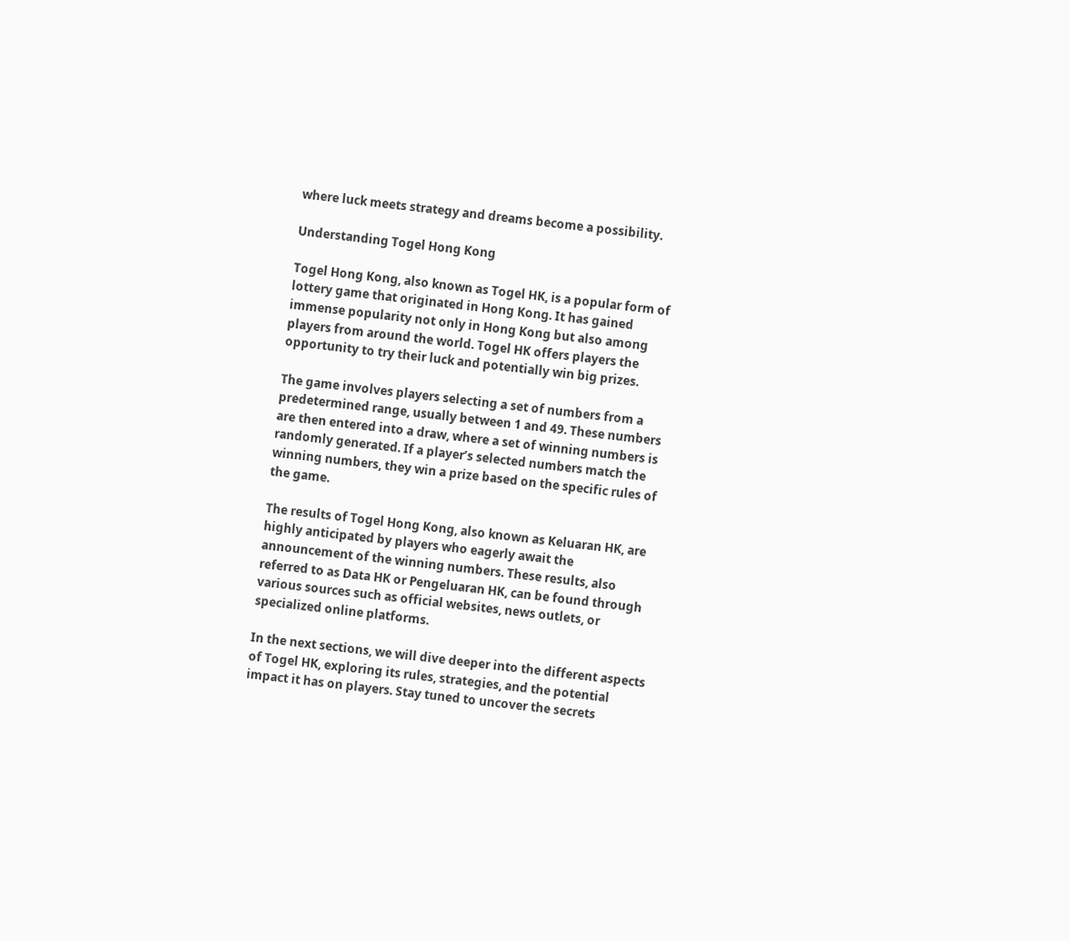where luck meets strategy and dreams become a possibility.

Understanding Togel Hong Kong

Togel Hong Kong, also known as Togel HK, is a popular form of lottery game that originated in Hong Kong. It has gained immense popularity not only in Hong Kong but also among players from around the world. Togel HK offers players the opportunity to try their luck and potentially win big prizes.

The game involves players selecting a set of numbers from a predetermined range, usually between 1 and 49. These numbers are then entered into a draw, where a set of winning numbers is randomly generated. If a player’s selected numbers match the winning numbers, they win a prize based on the specific rules of the game.

The results of Togel Hong Kong, also known as Keluaran HK, are highly anticipated by players who eagerly await the announcement of the winning numbers. These results, also referred to as Data HK or Pengeluaran HK, can be found through various sources such as official websites, news outlets, or specialized online platforms.

In the next sections, we will dive deeper into the different aspects of Togel HK, exploring its rules, strategies, and the potential impact it has on players. Stay tuned to uncover the secrets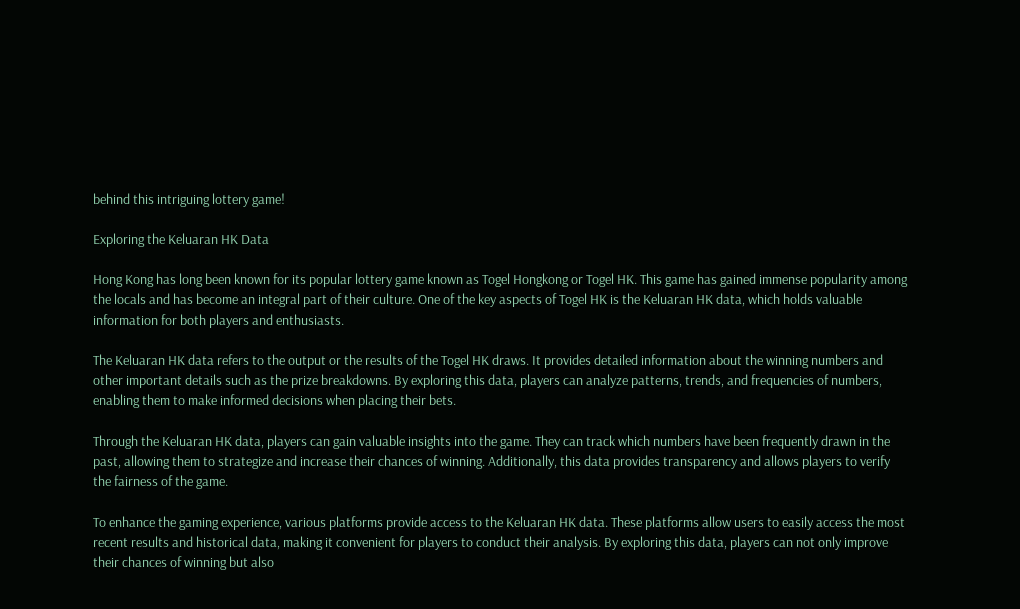behind this intriguing lottery game!

Exploring the Keluaran HK Data

Hong Kong has long been known for its popular lottery game known as Togel Hongkong or Togel HK. This game has gained immense popularity among the locals and has become an integral part of their culture. One of the key aspects of Togel HK is the Keluaran HK data, which holds valuable information for both players and enthusiasts.

The Keluaran HK data refers to the output or the results of the Togel HK draws. It provides detailed information about the winning numbers and other important details such as the prize breakdowns. By exploring this data, players can analyze patterns, trends, and frequencies of numbers, enabling them to make informed decisions when placing their bets.

Through the Keluaran HK data, players can gain valuable insights into the game. They can track which numbers have been frequently drawn in the past, allowing them to strategize and increase their chances of winning. Additionally, this data provides transparency and allows players to verify the fairness of the game.

To enhance the gaming experience, various platforms provide access to the Keluaran HK data. These platforms allow users to easily access the most recent results and historical data, making it convenient for players to conduct their analysis. By exploring this data, players can not only improve their chances of winning but also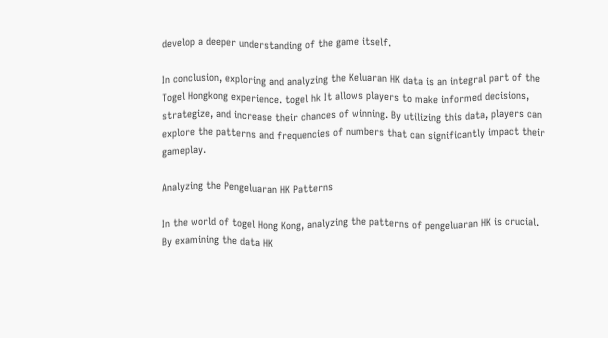develop a deeper understanding of the game itself.

In conclusion, exploring and analyzing the Keluaran HK data is an integral part of the Togel Hongkong experience. togel hk It allows players to make informed decisions, strategize, and increase their chances of winning. By utilizing this data, players can explore the patterns and frequencies of numbers that can significantly impact their gameplay.

Analyzing the Pengeluaran HK Patterns

In the world of togel Hong Kong, analyzing the patterns of pengeluaran HK is crucial. By examining the data HK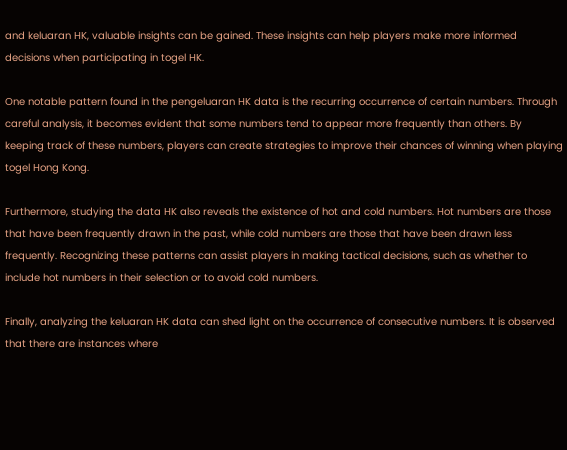and keluaran HK, valuable insights can be gained. These insights can help players make more informed decisions when participating in togel HK.

One notable pattern found in the pengeluaran HK data is the recurring occurrence of certain numbers. Through careful analysis, it becomes evident that some numbers tend to appear more frequently than others. By keeping track of these numbers, players can create strategies to improve their chances of winning when playing togel Hong Kong.

Furthermore, studying the data HK also reveals the existence of hot and cold numbers. Hot numbers are those that have been frequently drawn in the past, while cold numbers are those that have been drawn less frequently. Recognizing these patterns can assist players in making tactical decisions, such as whether to include hot numbers in their selection or to avoid cold numbers.

Finally, analyzing the keluaran HK data can shed light on the occurrence of consecutive numbers. It is observed that there are instances where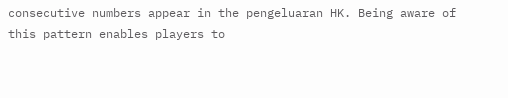consecutive numbers appear in the pengeluaran HK. Being aware of this pattern enables players to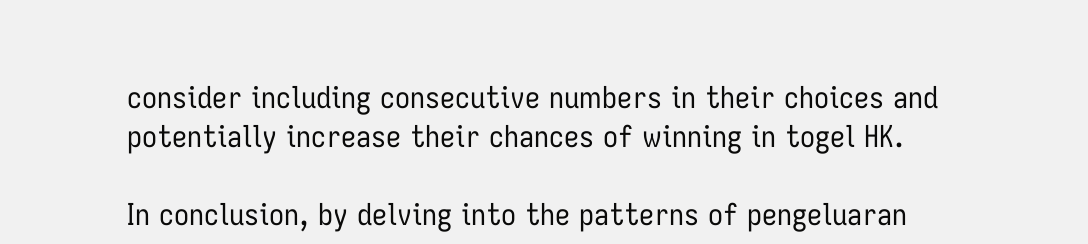consider including consecutive numbers in their choices and potentially increase their chances of winning in togel HK.

In conclusion, by delving into the patterns of pengeluaran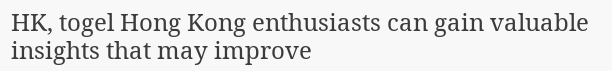HK, togel Hong Kong enthusiasts can gain valuable insights that may improve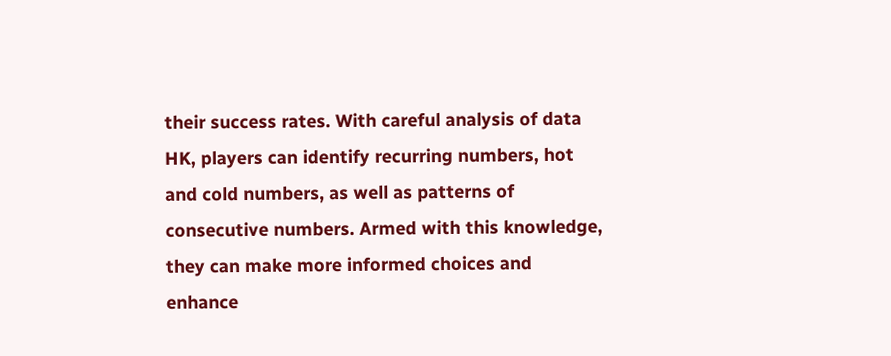their success rates. With careful analysis of data HK, players can identify recurring numbers, hot and cold numbers, as well as patterns of consecutive numbers. Armed with this knowledge, they can make more informed choices and enhance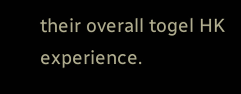their overall togel HK experience.